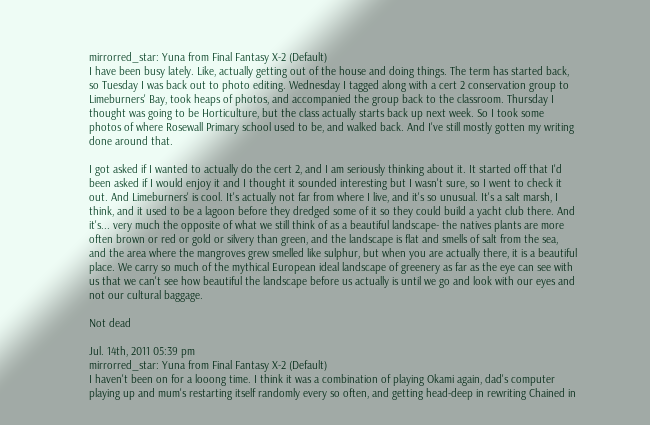mirrorred_star: Yuna from Final Fantasy X-2 (Default)
I have been busy lately. Like, actually getting out of the house and doing things. The term has started back, so Tuesday I was back out to photo editing. Wednesday I tagged along with a cert 2 conservation group to Limeburners' Bay, took heaps of photos, and accompanied the group back to the classroom. Thursday I thought was going to be Horticulture, but the class actually starts back up next week. So I took some photos of where Rosewall Primary school used to be, and walked back. And I've still mostly gotten my writing done around that.

I got asked if I wanted to actually do the cert 2, and I am seriously thinking about it. It started off that I'd been asked if I would enjoy it and I thought it sounded interesting but I wasn't sure, so I went to check it out. And Limeburners' is cool. It's actually not far from where I live, and it's so unusual. It's a salt marsh, I think, and it used to be a lagoon before they dredged some of it so they could build a yacht club there. And it's... very much the opposite of what we still think of as a beautiful landscape- the natives plants are more often brown or red or gold or silvery than green, and the landscape is flat and smells of salt from the sea, and the area where the mangroves grew smelled like sulphur, but when you are actually there, it is a beautiful place. We carry so much of the mythical European ideal landscape of greenery as far as the eye can see with us that we can't see how beautiful the landscape before us actually is until we go and look with our eyes and not our cultural baggage.

Not dead

Jul. 14th, 2011 05:39 pm
mirrorred_star: Yuna from Final Fantasy X-2 (Default)
I haven't been on for a looong time. I think it was a combination of playing Okami again, dad's computer playing up and mum's restarting itself randomly every so often, and getting head-deep in rewriting Chained in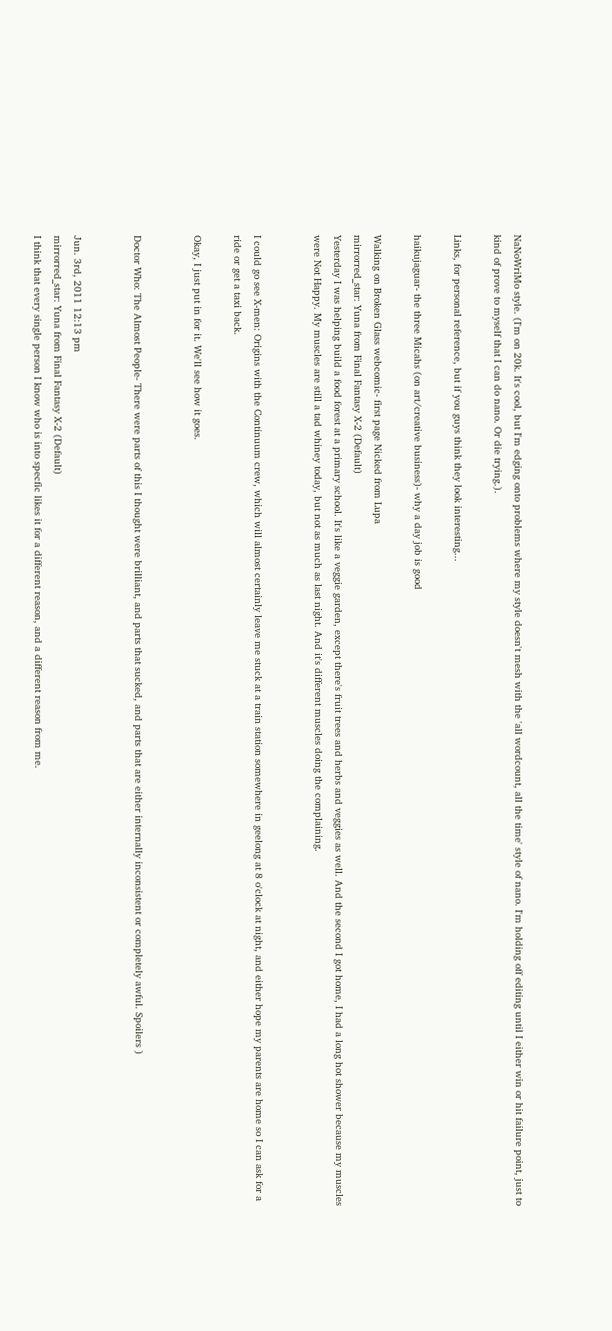NaNoWriMo style. (I'm on 20k. It's cool, but I'm edging onto problems where my style doesn't mesh with the 'all wordcount, all the time' style of nano. I'm holding off editing until I either win or hit failure point, just to kind of prove to myself that I can do nano. Or die trying.).

Links, for personal reference, but if you guys think they look interesting...

haikujaguar- the three Micahs (on art/creative business)- why a day job is good

Walking on Broken Glass webcomic- first page Nicked from Lupa
mirrorred_star: Yuna from Final Fantasy X-2 (Default)
Yesterday I was helping build a food forest at a primary school. It's like a veggie garden, except there's fruit trees and herbs and veggies as well. And the second I got home, I had a long hot shower because my muscles were Not Happy. My muscles are still a tad whiney today, but not as much as last night. And it's different muscles doing the complaining.


I could go see X-men: Origins with the Continuum crew, which will almost certainly leave me stuck at a train station somewhere in geelong at 8 o'clock at night, and either hope my parents are home so I can ask for a ride or get a taxi back.

Okay, I just put in for it. We'll see how it goes.


Doctor Who: The Almost People- There were parts of this I thought were brilliant, and parts that sucked, and parts that are either internally inconsistent or completely awful. Spoilers )


Jun. 3rd, 2011 12:13 pm
mirrorred_star: Yuna from Final Fantasy X-2 (Default)
I think that every single person I know who is into specfic likes it for a different reason, and a different reason from me.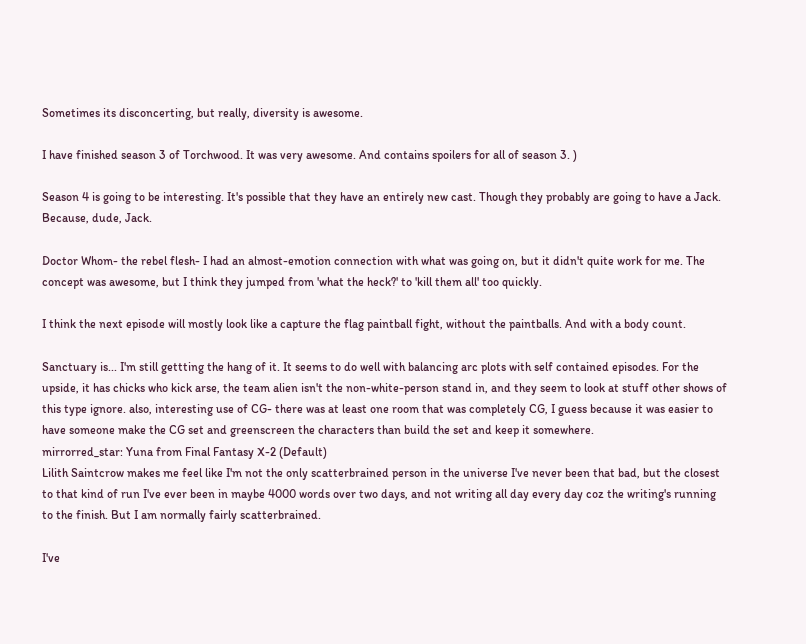Sometimes its disconcerting, but really, diversity is awesome.

I have finished season 3 of Torchwood. It was very awesome. And contains spoilers for all of season 3. )

Season 4 is going to be interesting. It's possible that they have an entirely new cast. Though they probably are going to have a Jack. Because, dude, Jack.

Doctor Whom- the rebel flesh- I had an almost-emotion connection with what was going on, but it didn't quite work for me. The concept was awesome, but I think they jumped from 'what the heck?' to 'kill them all' too quickly.

I think the next episode will mostly look like a capture the flag paintball fight, without the paintballs. And with a body count.

Sanctuary is... I'm still gettting the hang of it. It seems to do well with balancing arc plots with self contained episodes. For the upside, it has chicks who kick arse, the team alien isn't the non-white-person stand in, and they seem to look at stuff other shows of this type ignore. also, interesting use of CG- there was at least one room that was completely CG, I guess because it was easier to have someone make the CG set and greenscreen the characters than build the set and keep it somewhere.
mirrorred_star: Yuna from Final Fantasy X-2 (Default)
Lilith Saintcrow makes me feel like I'm not the only scatterbrained person in the universe I've never been that bad, but the closest to that kind of run I've ever been in maybe 4000 words over two days, and not writing all day every day coz the writing's running to the finish. But I am normally fairly scatterbrained.

I've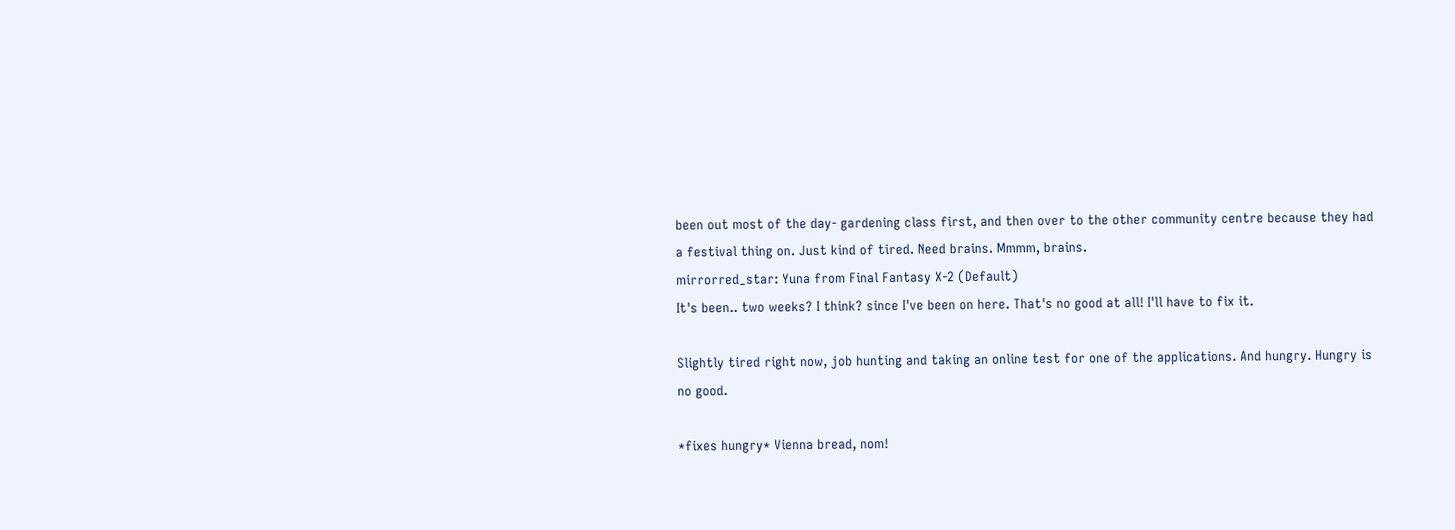been out most of the day- gardening class first, and then over to the other community centre because they had a festival thing on. Just kind of tired. Need brains. Mmmm, brains.
mirrorred_star: Yuna from Final Fantasy X-2 (Default)
It's been.. two weeks? I think? since I've been on here. That's no good at all! I'll have to fix it.

Slightly tired right now, job hunting and taking an online test for one of the applications. And hungry. Hungry is no good.

*fixes hungry* Vienna bread, nom!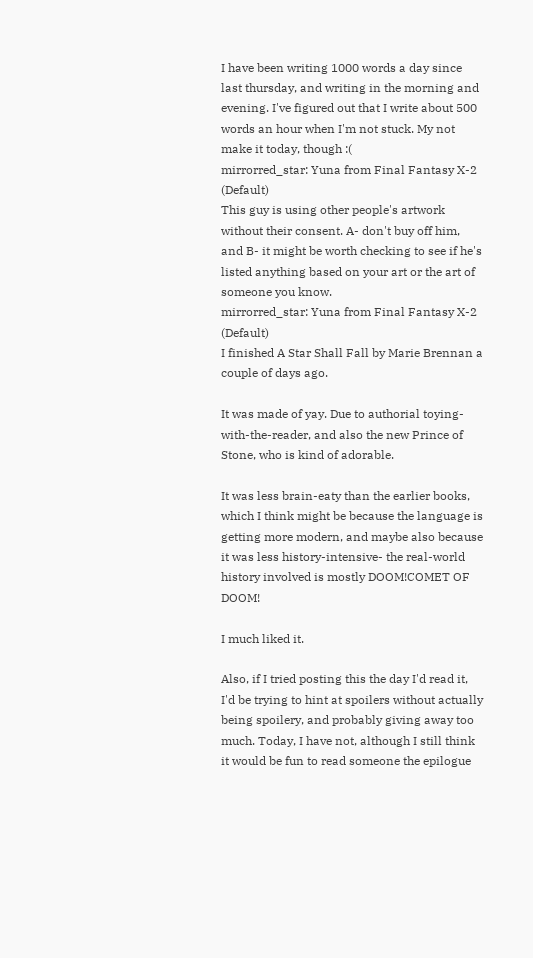I have been writing 1000 words a day since last thursday, and writing in the morning and evening. I've figured out that I write about 500 words an hour when I'm not stuck. My not make it today, though :(
mirrorred_star: Yuna from Final Fantasy X-2 (Default)
This guy is using other people's artwork without their consent. A- don't buy off him, and B- it might be worth checking to see if he's listed anything based on your art or the art of someone you know.
mirrorred_star: Yuna from Final Fantasy X-2 (Default)
I finished A Star Shall Fall by Marie Brennan a couple of days ago.

It was made of yay. Due to authorial toying-with-the-reader, and also the new Prince of Stone, who is kind of adorable.

It was less brain-eaty than the earlier books, which I think might be because the language is getting more modern, and maybe also because it was less history-intensive- the real-world history involved is mostly DOOM!COMET OF DOOM!

I much liked it.

Also, if I tried posting this the day I'd read it, I'd be trying to hint at spoilers without actually being spoilery, and probably giving away too much. Today, I have not, although I still think it would be fun to read someone the epilogue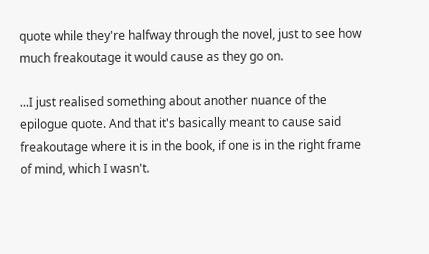quote while they're halfway through the novel, just to see how much freakoutage it would cause as they go on.

...I just realised something about another nuance of the epilogue quote. And that it's basically meant to cause said freakoutage where it is in the book, if one is in the right frame of mind, which I wasn't.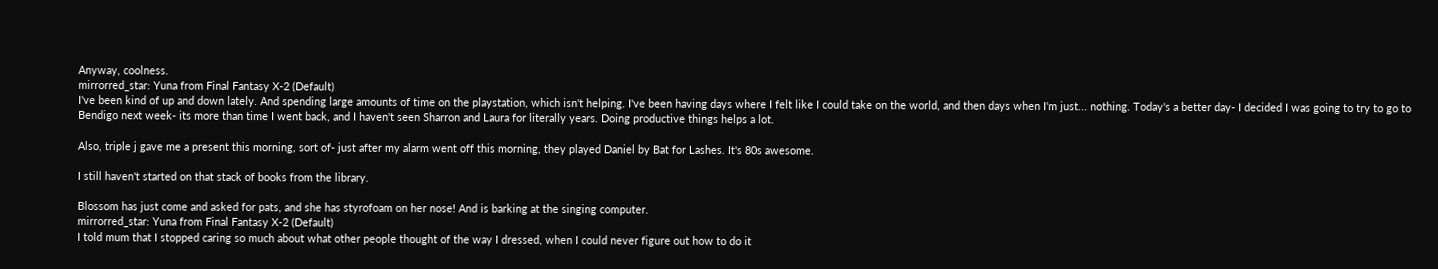Anyway, coolness.
mirrorred_star: Yuna from Final Fantasy X-2 (Default)
I've been kind of up and down lately. And spending large amounts of time on the playstation, which isn't helping. I've been having days where I felt like I could take on the world, and then days when I'm just... nothing. Today's a better day- I decided I was going to try to go to Bendigo next week- its more than time I went back, and I haven't seen Sharron and Laura for literally years. Doing productive things helps a lot.

Also, triple j gave me a present this morning, sort of- just after my alarm went off this morning, they played Daniel by Bat for Lashes. It's 80s awesome.

I still haven't started on that stack of books from the library.

Blossom has just come and asked for pats, and she has styrofoam on her nose! And is barking at the singing computer.
mirrorred_star: Yuna from Final Fantasy X-2 (Default)
I told mum that I stopped caring so much about what other people thought of the way I dressed, when I could never figure out how to do it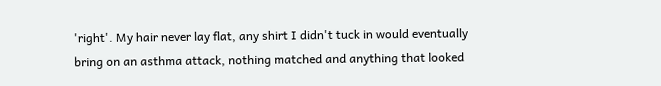'right'. My hair never lay flat, any shirt I didn't tuck in would eventually bring on an asthma attack, nothing matched and anything that looked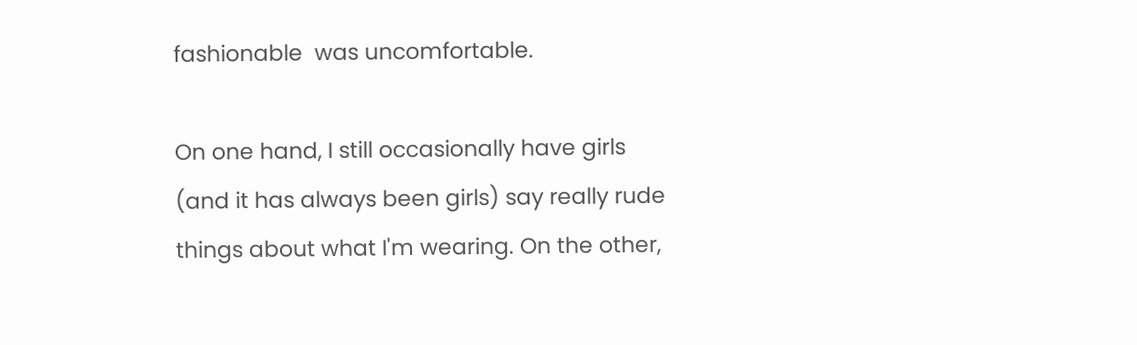fashionable  was uncomfortable.

On one hand, I still occasionally have girls (and it has always been girls) say really rude things about what I'm wearing. On the other,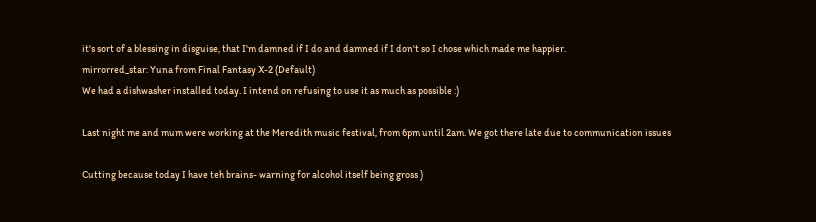it's sort of a blessing in disguise, that I'm damned if I do and damned if I don't so I chose which made me happier.
mirrorred_star: Yuna from Final Fantasy X-2 (Default)
We had a dishwasher installed today. I intend on refusing to use it as much as possible :)

Last night me and mum were working at the Meredith music festival, from 6pm until 2am. We got there late due to communication issues

Cutting because today I have teh brains- warning for alcohol itself being gross )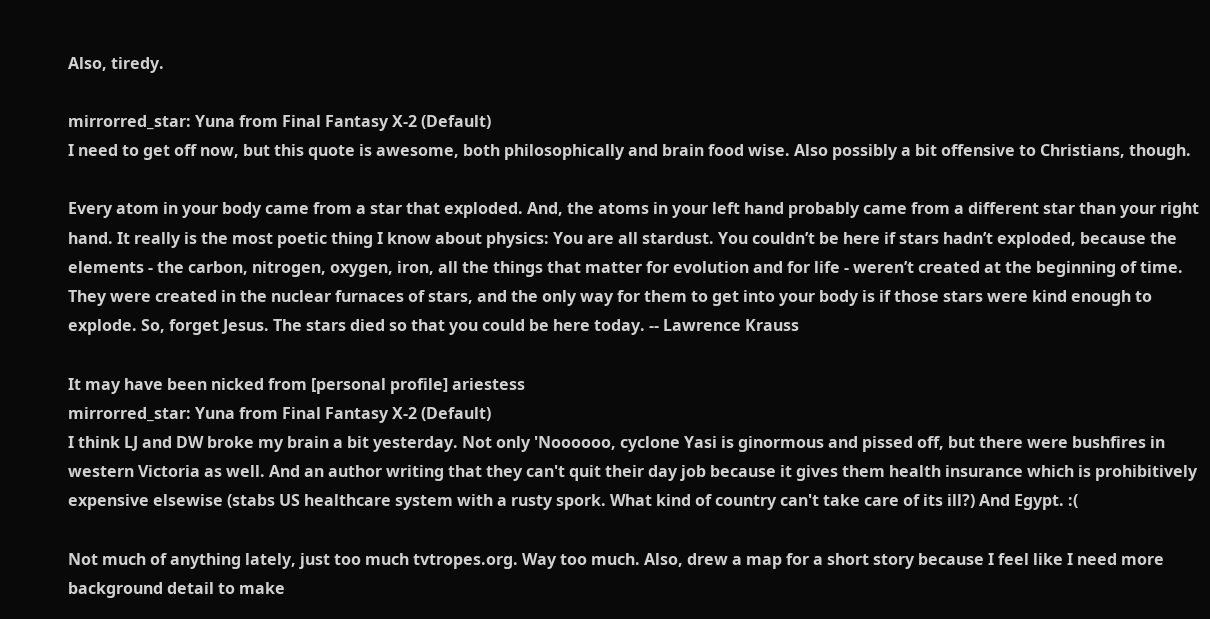Also, tiredy.

mirrorred_star: Yuna from Final Fantasy X-2 (Default)
I need to get off now, but this quote is awesome, both philosophically and brain food wise. Also possibly a bit offensive to Christians, though.

Every atom in your body came from a star that exploded. And, the atoms in your left hand probably came from a different star than your right hand. It really is the most poetic thing I know about physics: You are all stardust. You couldn’t be here if stars hadn’t exploded, because the elements - the carbon, nitrogen, oxygen, iron, all the things that matter for evolution and for life - weren’t created at the beginning of time. They were created in the nuclear furnaces of stars, and the only way for them to get into your body is if those stars were kind enough to explode. So, forget Jesus. The stars died so that you could be here today. -- Lawrence Krauss

It may have been nicked from [personal profile] ariestess
mirrorred_star: Yuna from Final Fantasy X-2 (Default)
I think LJ and DW broke my brain a bit yesterday. Not only 'Noooooo, cyclone Yasi is ginormous and pissed off, but there were bushfires in western Victoria as well. And an author writing that they can't quit their day job because it gives them health insurance which is prohibitively expensive elsewise (stabs US healthcare system with a rusty spork. What kind of country can't take care of its ill?) And Egypt. :(

Not much of anything lately, just too much tvtropes.org. Way too much. Also, drew a map for a short story because I feel like I need more background detail to make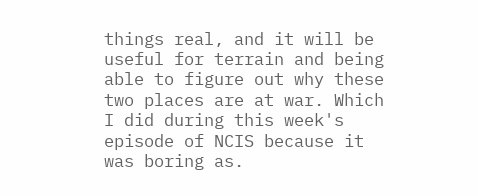things real, and it will be useful for terrain and being able to figure out why these two places are at war. Which I did during this week's episode of NCIS because it was boring as.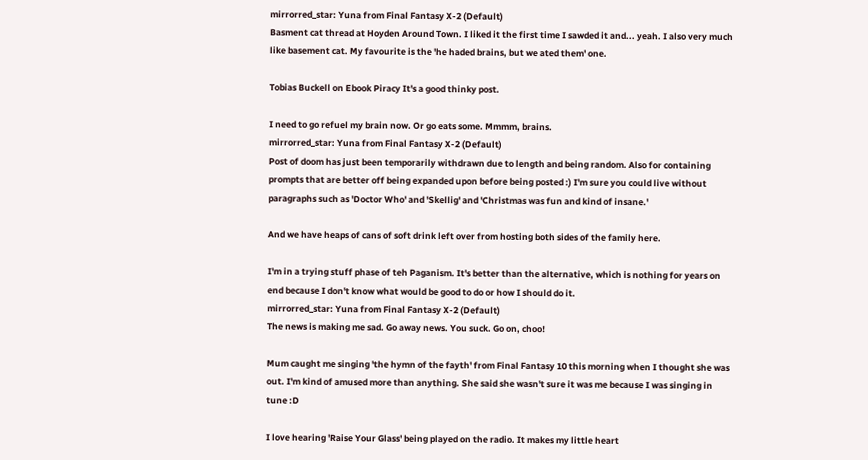mirrorred_star: Yuna from Final Fantasy X-2 (Default)
Basment cat thread at Hoyden Around Town. I liked it the first time I sawded it and... yeah. I also very much like basement cat. My favourite is the 'he haded brains, but we ated them' one.

Tobias Buckell on Ebook Piracy It's a good thinky post.

I need to go refuel my brain now. Or go eats some. Mmmm, brains.
mirrorred_star: Yuna from Final Fantasy X-2 (Default)
Post of doom has just been temporarily withdrawn due to length and being random. Also for containing prompts that are better off being expanded upon before being posted :) I'm sure you could live without paragraphs such as 'Doctor Who' and 'Skellig' and 'Christmas was fun and kind of insane.'

And we have heaps of cans of soft drink left over from hosting both sides of the family here.

I'm in a trying stuff phase of teh Paganism. It's better than the alternative, which is nothing for years on end because I don't know what would be good to do or how I should do it.
mirrorred_star: Yuna from Final Fantasy X-2 (Default)
The news is making me sad. Go away news. You suck. Go on, choo!

Mum caught me singing 'the hymn of the fayth' from Final Fantasy 10 this morning when I thought she was out. I'm kind of amused more than anything. She said she wasn't sure it was me because I was singing in tune :D

I love hearing 'Raise Your Glass' being played on the radio. It makes my little heart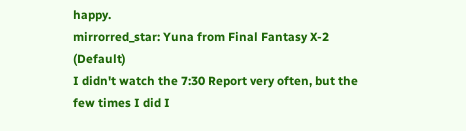happy.
mirrorred_star: Yuna from Final Fantasy X-2 (Default)
I didn't watch the 7:30 Report very often, but the few times I did I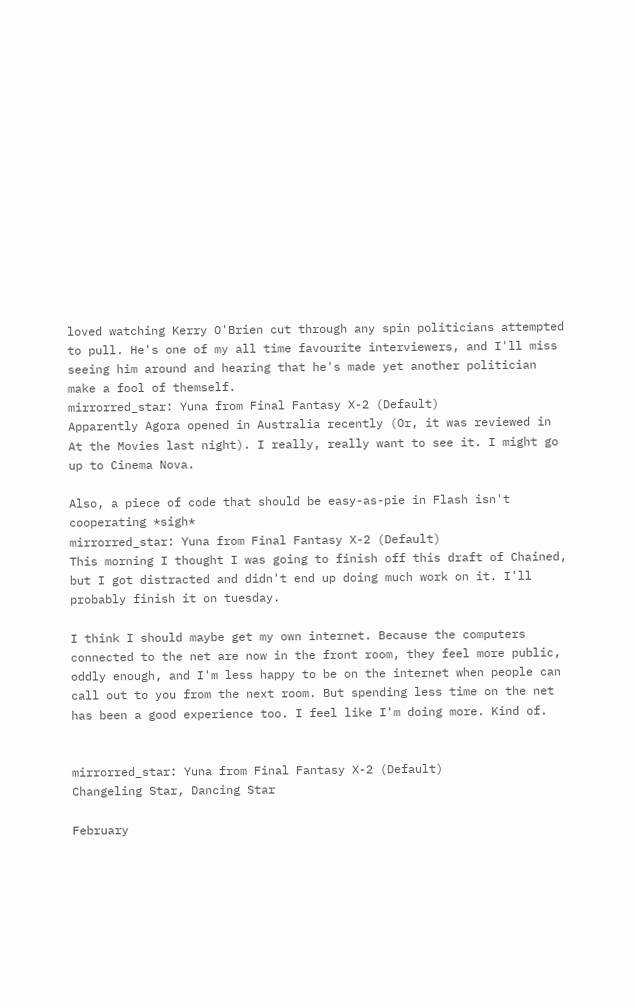loved watching Kerry O'Brien cut through any spin politicians attempted to pull. He's one of my all time favourite interviewers, and I'll miss seeing him around and hearing that he's made yet another politician make a fool of themself.
mirrorred_star: Yuna from Final Fantasy X-2 (Default)
Apparently Agora opened in Australia recently (Or, it was reviewed in At the Movies last night). I really, really want to see it. I might go up to Cinema Nova.

Also, a piece of code that should be easy-as-pie in Flash isn't cooperating *sigh*
mirrorred_star: Yuna from Final Fantasy X-2 (Default)
This morning I thought I was going to finish off this draft of Chained, but I got distracted and didn't end up doing much work on it. I'll probably finish it on tuesday.

I think I should maybe get my own internet. Because the computers connected to the net are now in the front room, they feel more public, oddly enough, and I'm less happy to be on the internet when people can call out to you from the next room. But spending less time on the net has been a good experience too. I feel like I'm doing more. Kind of.


mirrorred_star: Yuna from Final Fantasy X-2 (Default)
Changeling Star, Dancing Star

February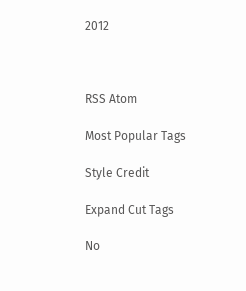2012



RSS Atom

Most Popular Tags

Style Credit

Expand Cut Tags

No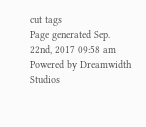cut tags
Page generated Sep. 22nd, 2017 09:58 am
Powered by Dreamwidth Studios